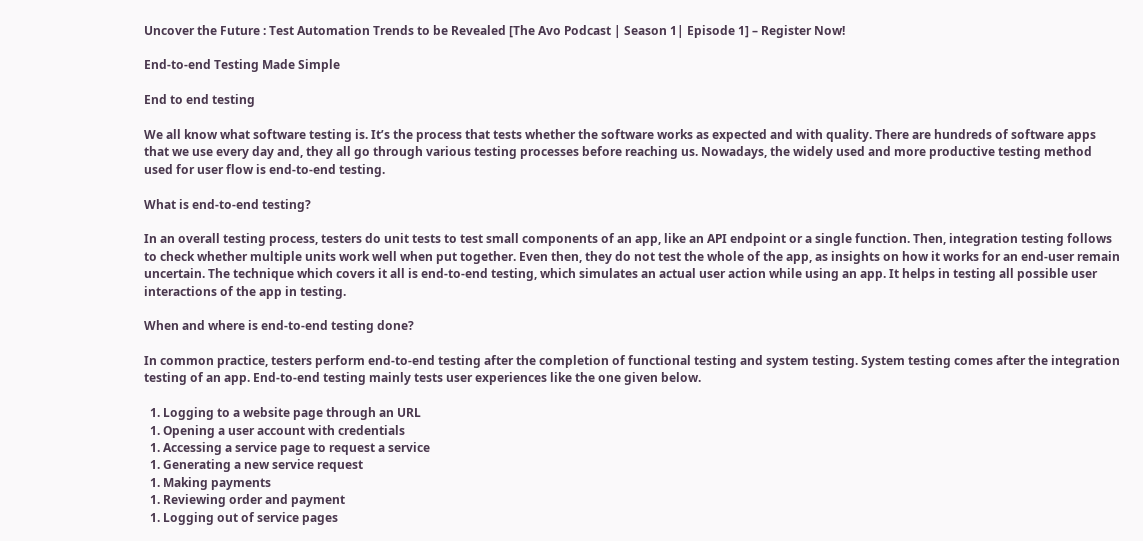Uncover the Future : Test Automation Trends to be Revealed [The Avo Podcast | Season 1| Episode 1] – Register Now!

End-to-end Testing Made Simple

End to end testing

We all know what software testing is. It’s the process that tests whether the software works as expected and with quality. There are hundreds of software apps that we use every day and, they all go through various testing processes before reaching us. Nowadays, the widely used and more productive testing method used for user flow is end-to-end testing.

What is end-to-end testing?

In an overall testing process, testers do unit tests to test small components of an app, like an API endpoint or a single function. Then, integration testing follows to check whether multiple units work well when put together. Even then, they do not test the whole of the app, as insights on how it works for an end-user remain uncertain. The technique which covers it all is end-to-end testing, which simulates an actual user action while using an app. It helps in testing all possible user interactions of the app in testing.

When and where is end-to-end testing done?

In common practice, testers perform end-to-end testing after the completion of functional testing and system testing. System testing comes after the integration testing of an app. End-to-end testing mainly tests user experiences like the one given below.

  1. Logging to a website page through an URL
  1. Opening a user account with credentials
  1. Accessing a service page to request a service
  1. Generating a new service request
  1. Making payments
  1. Reviewing order and payment
  1. Logging out of service pages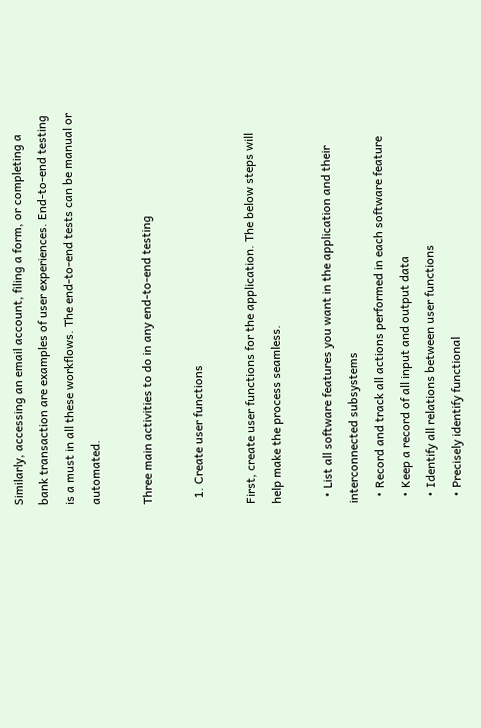Similarly, accessing an email account, filing a form, or completing a bank transaction are examples of user experiences. End-to-end testing is a must in all these workflows. The end-to-end tests can be manual or automated.

Three main activities to do in any end-to-end testing

  1. Create user functions

First, create user functions for the application. The below steps will help make the process seamless.

  • List all software features you want in the application and their interconnected subsystems
  • Record and track all actions performed in each software feature
  • Keep a record of all input and output data
  • Identify all relations between user functions
  • Precisely identify functional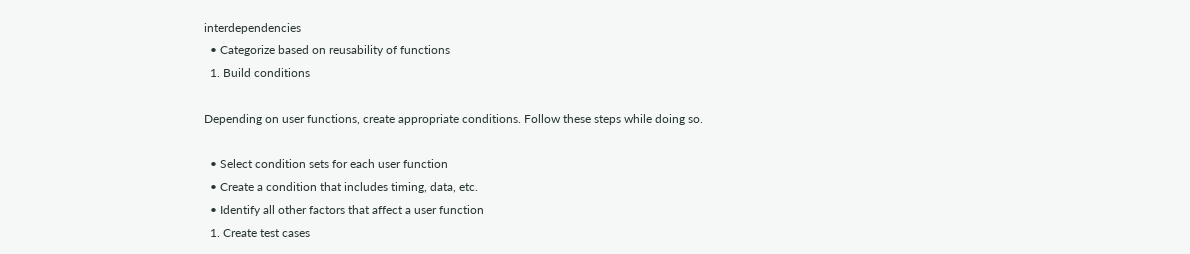interdependencies
  • Categorize based on reusability of functions
  1. Build conditions

Depending on user functions, create appropriate conditions. Follow these steps while doing so.

  • Select condition sets for each user function
  • Create a condition that includes timing, data, etc.
  • Identify all other factors that affect a user function
  1. Create test cases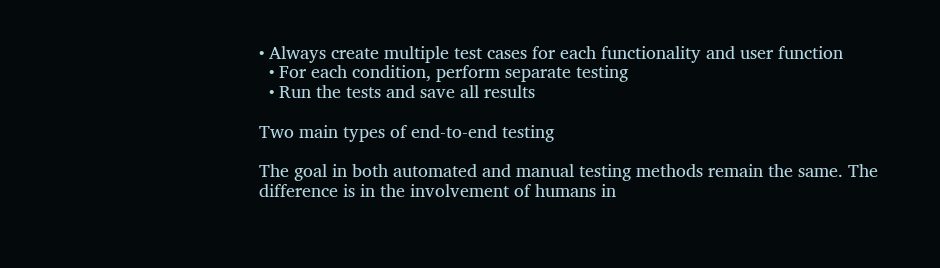• Always create multiple test cases for each functionality and user function
  • For each condition, perform separate testing
  • Run the tests and save all results

Two main types of end-to-end testing

The goal in both automated and manual testing methods remain the same. The difference is in the involvement of humans in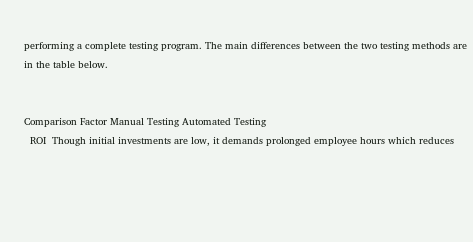performing a complete testing program. The main differences between the two testing methods are in the table below.


Comparison Factor Manual Testing Automated Testing
  ROI  Though initial investments are low, it demands prolonged employee hours which reduces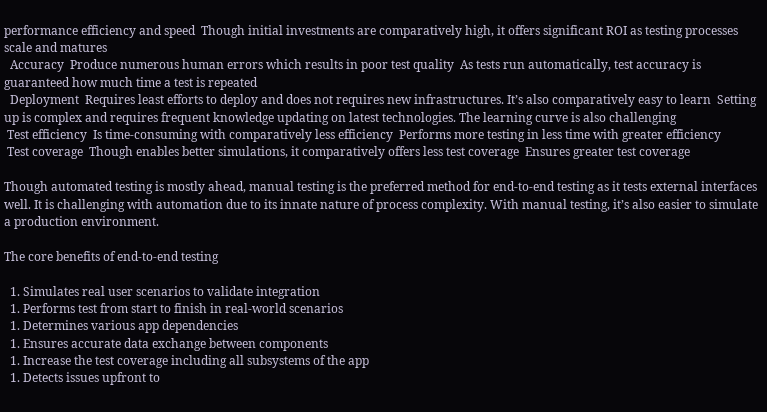performance efficiency and speed  Though initial investments are comparatively high, it offers significant ROI as testing processes scale and matures
  Accuracy  Produce numerous human errors which results in poor test quality  As tests run automatically, test accuracy is guaranteed how much time a test is repeated
  Deployment  Requires least efforts to deploy and does not requires new infrastructures. It’s also comparatively easy to learn  Setting up is complex and requires frequent knowledge updating on latest technologies. The learning curve is also challenging
 Test efficiency  Is time-consuming with comparatively less efficiency  Performs more testing in less time with greater efficiency
 Test coverage  Though enables better simulations, it comparatively offers less test coverage  Ensures greater test coverage

Though automated testing is mostly ahead, manual testing is the preferred method for end-to-end testing as it tests external interfaces well. It is challenging with automation due to its innate nature of process complexity. With manual testing, it’s also easier to simulate a production environment.

The core benefits of end-to-end testing

  1. Simulates real user scenarios to validate integration
  1. Performs test from start to finish in real-world scenarios
  1. Determines various app dependencies
  1. Ensures accurate data exchange between components
  1. Increase the test coverage including all subsystems of the app
  1. Detects issues upfront to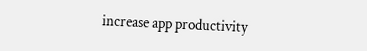increase app productivity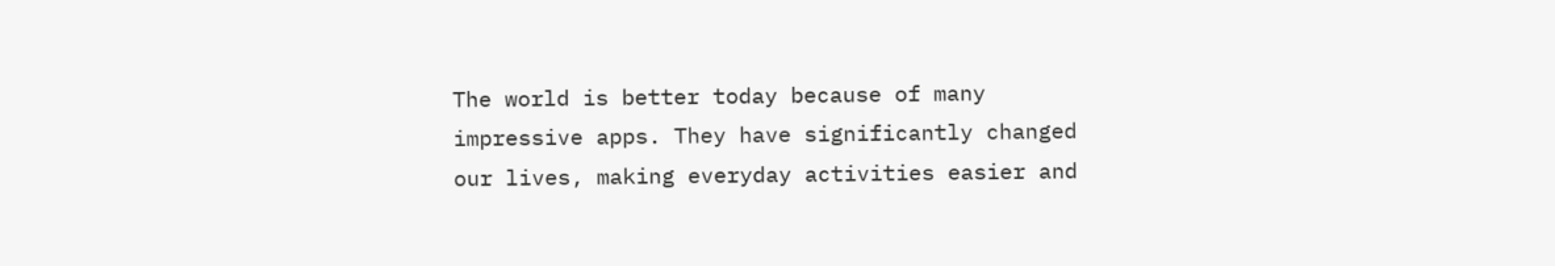The world is better today because of many impressive apps. They have significantly changed our lives, making everyday activities easier and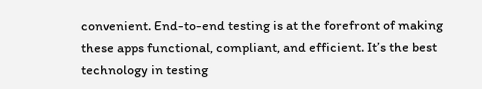convenient. End-to-end testing is at the forefront of making these apps functional, compliant, and efficient. It’s the best technology in testing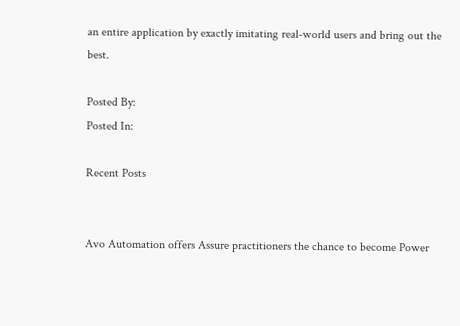an entire application by exactly imitating real-world users and bring out the best.

Posted By:
Posted In:

Recent Posts


Avo Automation offers Assure practitioners the chance to become Power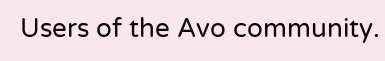Users of the Avo community.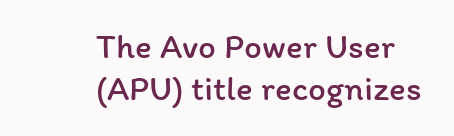The Avo Power User (APU) title recognizes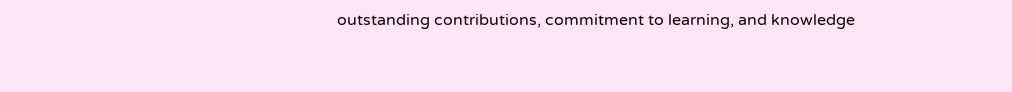outstanding contributions, commitment to learning, and knowledge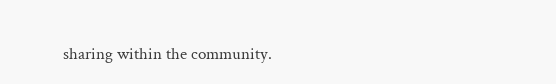sharing within the community.